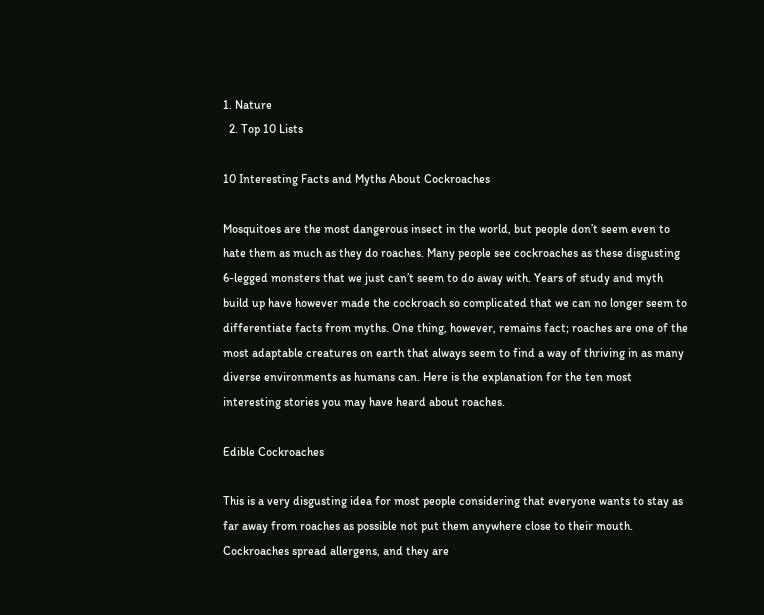1. Nature
  2. Top 10 Lists

10 Interesting Facts and Myths About Cockroaches

Mosquitoes are the most dangerous insect in the world, but people don’t seem even to hate them as much as they do roaches. Many people see cockroaches as these disgusting 6-legged monsters that we just can’t seem to do away with. Years of study and myth build up have however made the cockroach so complicated that we can no longer seem to differentiate facts from myths. One thing, however, remains fact; roaches are one of the most adaptable creatures on earth that always seem to find a way of thriving in as many diverse environments as humans can. Here is the explanation for the ten most interesting stories you may have heard about roaches.

Edible Cockroaches

This is a very disgusting idea for most people considering that everyone wants to stay as far away from roaches as possible not put them anywhere close to their mouth. Cockroaches spread allergens, and they are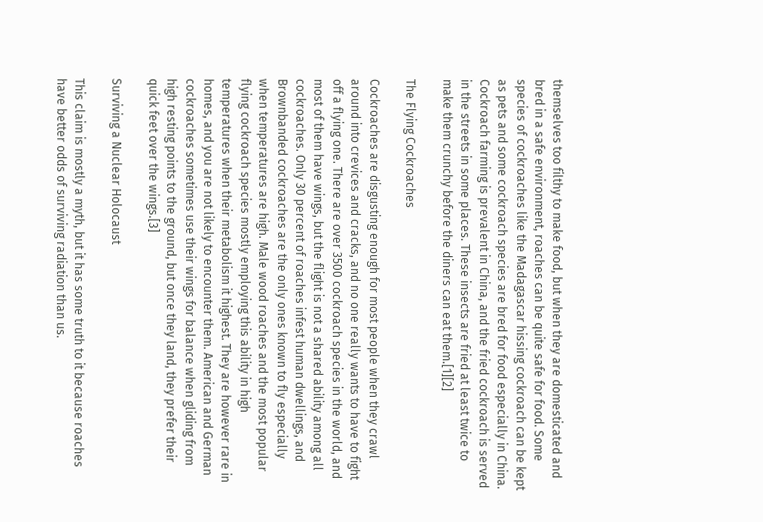themselves too filthy to make food, but when they are domesticated and bred in a safe environment, roaches can be quite safe for food. Some species of cockroaches like the Madagascar hissing cockroach can be kept as pets and some cockroach species are bred for food especially in China. Cockroach farming is prevalent in China, and the fried cockroach is served in the streets in some places. These insects are fried at least twice to make them crunchy before the diners can eat them.[1][2]

The Flying Cockroaches

Cockroaches are disgusting enough for most people when they crawl around into crevices and cracks, and no one really wants to have to fight off a flying one. There are over 3500 cockroach species in the world, and most of them have wings, but the flight is not a shared ability among all cockroaches. Only 30 percent of roaches infest human dwellings, and Brownbanded cockroaches are the only ones known to fly especially when temperatures are high. Male wood roaches and the most popular flying cockroach species mostly employing this ability in high temperatures when their metabolism it highest. They are however rare in homes, and you are not likely to encounter them. American and German cockroaches sometimes use their wings for balance when gliding from high resting points to the ground, but once they land, they prefer their quick feet over the wings.[3]

Surviving a Nuclear Holocaust

This claim is mostly a myth, but it has some truth to it because roaches have better odds of surviving radiation than us.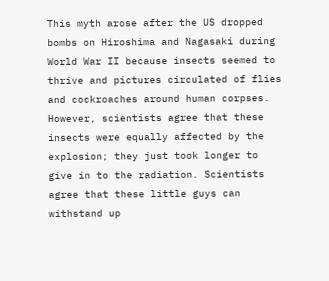This myth arose after the US dropped bombs on Hiroshima and Nagasaki during World War II because insects seemed to thrive and pictures circulated of flies and cockroaches around human corpses. However, scientists agree that these insects were equally affected by the explosion; they just took longer to give in to the radiation. Scientists agree that these little guys can withstand up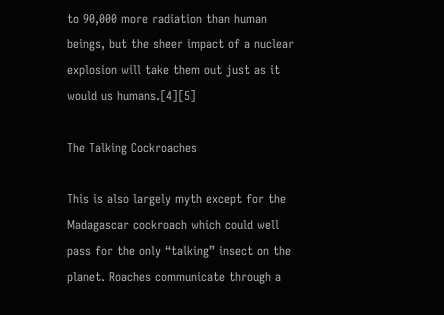to 90,000 more radiation than human beings, but the sheer impact of a nuclear explosion will take them out just as it would us humans.[4][5]

The Talking Cockroaches

This is also largely myth except for the Madagascar cockroach which could well pass for the only “talking” insect on the planet. Roaches communicate through a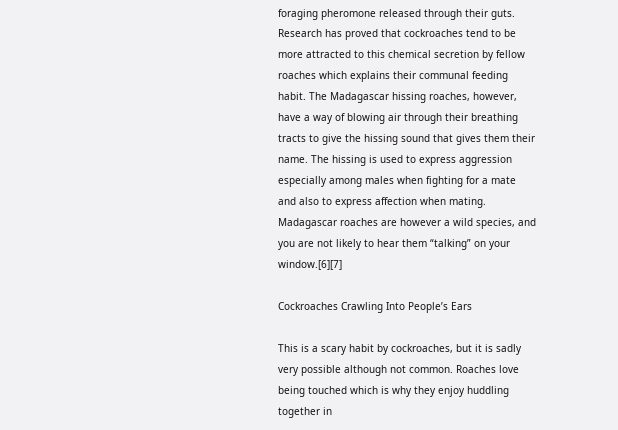foraging pheromone released through their guts. Research has proved that cockroaches tend to be more attracted to this chemical secretion by fellow roaches which explains their communal feeding habit. The Madagascar hissing roaches, however, have a way of blowing air through their breathing tracts to give the hissing sound that gives them their name. The hissing is used to express aggression especially among males when fighting for a mate and also to express affection when mating. Madagascar roaches are however a wild species, and you are not likely to hear them “talking” on your window.[6][7]

Cockroaches Crawling Into People’s Ears

This is a scary habit by cockroaches, but it is sadly very possible although not common. Roaches love being touched which is why they enjoy huddling together in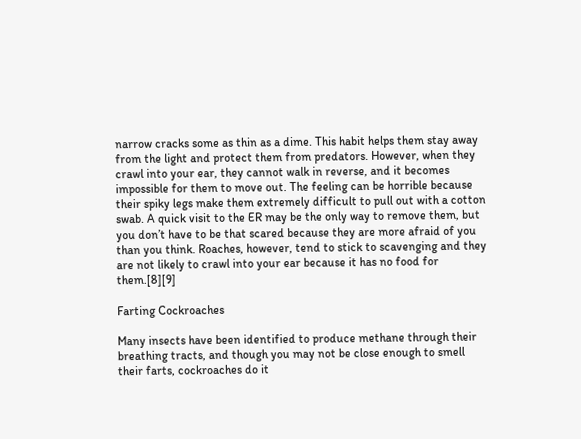narrow cracks some as thin as a dime. This habit helps them stay away from the light and protect them from predators. However, when they crawl into your ear, they cannot walk in reverse, and it becomes impossible for them to move out. The feeling can be horrible because their spiky legs make them extremely difficult to pull out with a cotton swab. A quick visit to the ER may be the only way to remove them, but you don’t have to be that scared because they are more afraid of you than you think. Roaches, however, tend to stick to scavenging and they are not likely to crawl into your ear because it has no food for them.[8][9]

Farting Cockroaches

Many insects have been identified to produce methane through their breathing tracts, and though you may not be close enough to smell their farts, cockroaches do it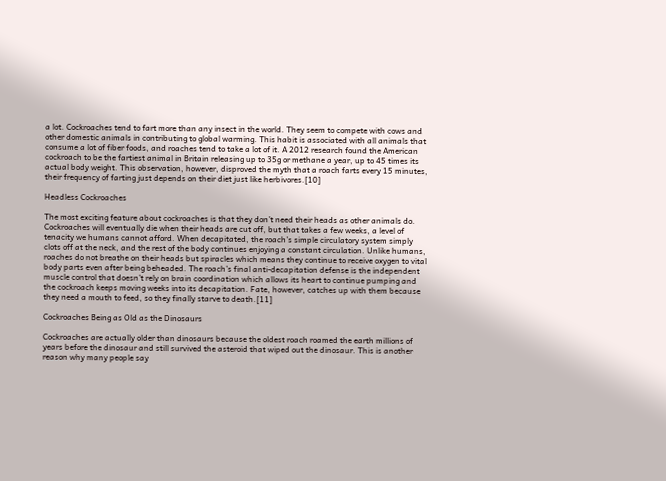a lot. Cockroaches tend to fart more than any insect in the world. They seem to compete with cows and other domestic animals in contributing to global warming. This habit is associated with all animals that consume a lot of fiber foods, and roaches tend to take a lot of it. A 2012 research found the American cockroach to be the fartiest animal in Britain releasing up to 35g or methane a year, up to 45 times its actual body weight. This observation, however, disproved the myth that a roach farts every 15 minutes, their frequency of farting just depends on their diet just like herbivores.[10]

Headless Cockroaches

The most exciting feature about cockroaches is that they don’t need their heads as other animals do. Cockroaches will eventually die when their heads are cut off, but that takes a few weeks, a level of tenacity we humans cannot afford. When decapitated, the roach’s simple circulatory system simply clots off at the neck, and the rest of the body continues enjoying a constant circulation. Unlike humans, roaches do not breathe on their heads but spiracles which means they continue to receive oxygen to vital body parts even after being beheaded. The roach’s final anti-decapitation defense is the independent muscle control that doesn’t rely on brain coordination which allows its heart to continue pumping and the cockroach keeps moving weeks into its decapitation. Fate, however, catches up with them because they need a mouth to feed, so they finally starve to death.[11]

Cockroaches Being as Old as the Dinosaurs

Cockroaches are actually older than dinosaurs because the oldest roach roamed the earth millions of years before the dinosaur and still survived the asteroid that wiped out the dinosaur. This is another reason why many people say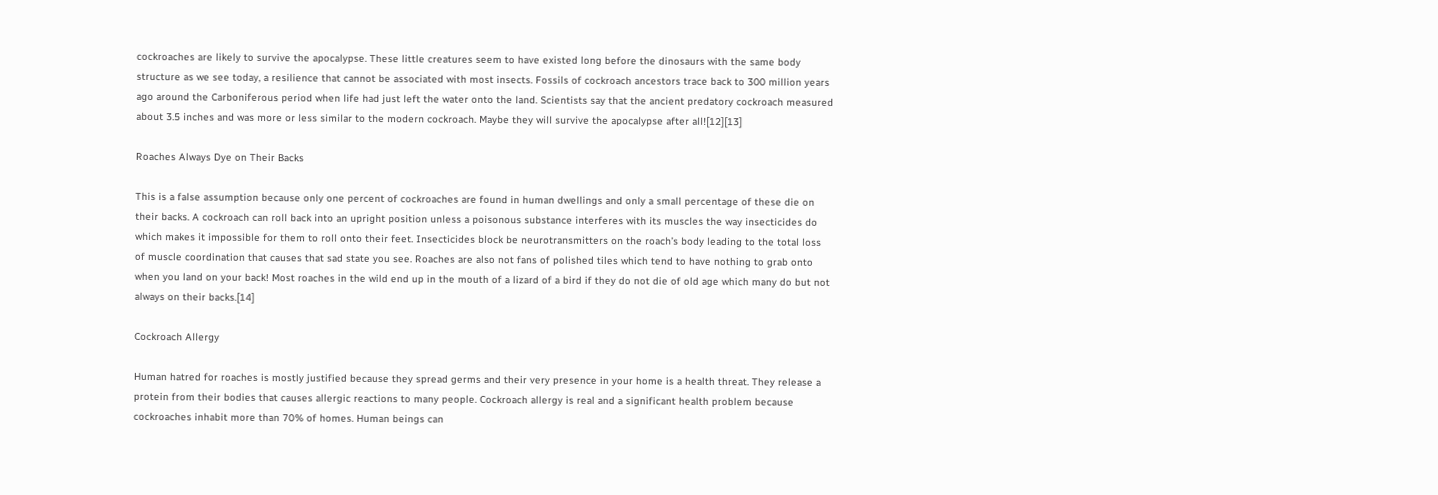cockroaches are likely to survive the apocalypse. These little creatures seem to have existed long before the dinosaurs with the same body structure as we see today, a resilience that cannot be associated with most insects. Fossils of cockroach ancestors trace back to 300 million years ago around the Carboniferous period when life had just left the water onto the land. Scientists say that the ancient predatory cockroach measured about 3.5 inches and was more or less similar to the modern cockroach. Maybe they will survive the apocalypse after all![12][13]

Roaches Always Dye on Their Backs

This is a false assumption because only one percent of cockroaches are found in human dwellings and only a small percentage of these die on their backs. A cockroach can roll back into an upright position unless a poisonous substance interferes with its muscles the way insecticides do which makes it impossible for them to roll onto their feet. Insecticides block be neurotransmitters on the roach’s body leading to the total loss of muscle coordination that causes that sad state you see. Roaches are also not fans of polished tiles which tend to have nothing to grab onto when you land on your back! Most roaches in the wild end up in the mouth of a lizard of a bird if they do not die of old age which many do but not always on their backs.[14]

Cockroach Allergy

Human hatred for roaches is mostly justified because they spread germs and their very presence in your home is a health threat. They release a protein from their bodies that causes allergic reactions to many people. Cockroach allergy is real and a significant health problem because cockroaches inhabit more than 70% of homes. Human beings can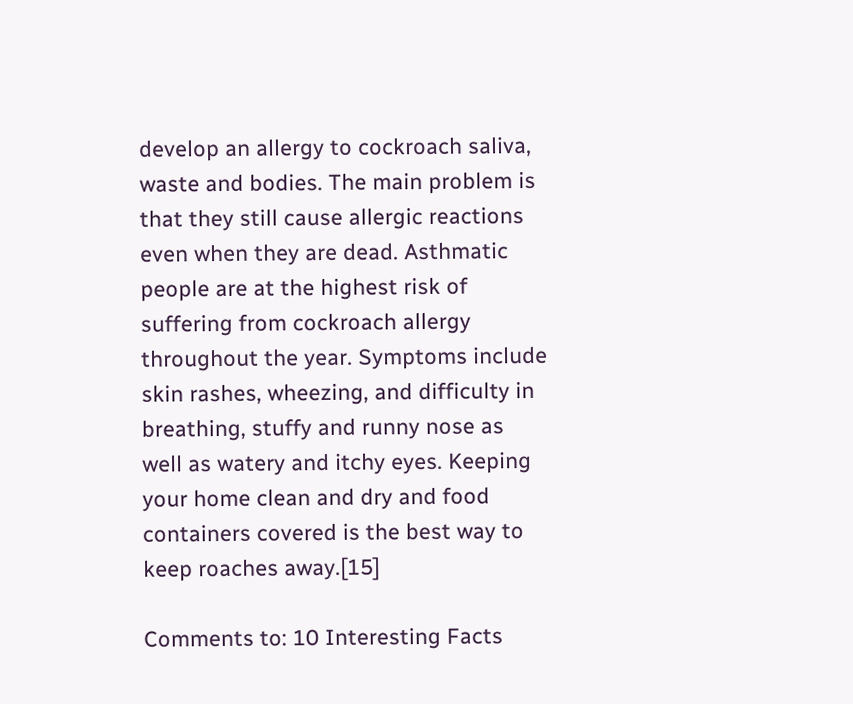develop an allergy to cockroach saliva, waste and bodies. The main problem is that they still cause allergic reactions even when they are dead. Asthmatic people are at the highest risk of suffering from cockroach allergy throughout the year. Symptoms include skin rashes, wheezing, and difficulty in breathing, stuffy and runny nose as well as watery and itchy eyes. Keeping your home clean and dry and food containers covered is the best way to keep roaches away.[15]

Comments to: 10 Interesting Facts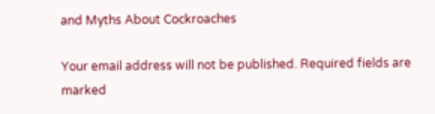and Myths About Cockroaches

Your email address will not be published. Required fields are marked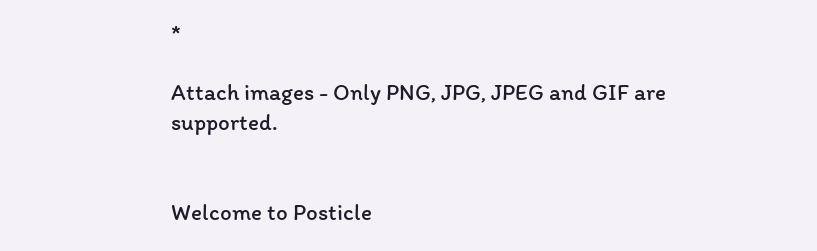*

Attach images - Only PNG, JPG, JPEG and GIF are supported.


Welcome to Posticle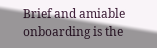Brief and amiable onboarding is the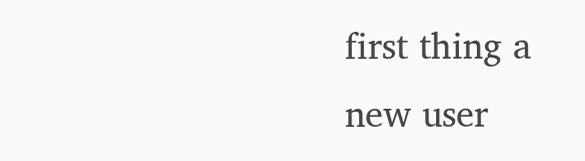first thing a new user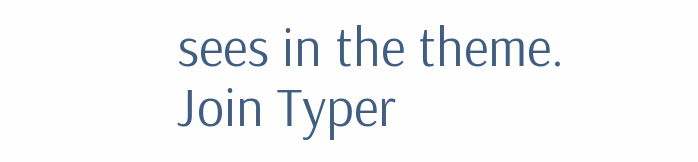sees in the theme.
Join Typer